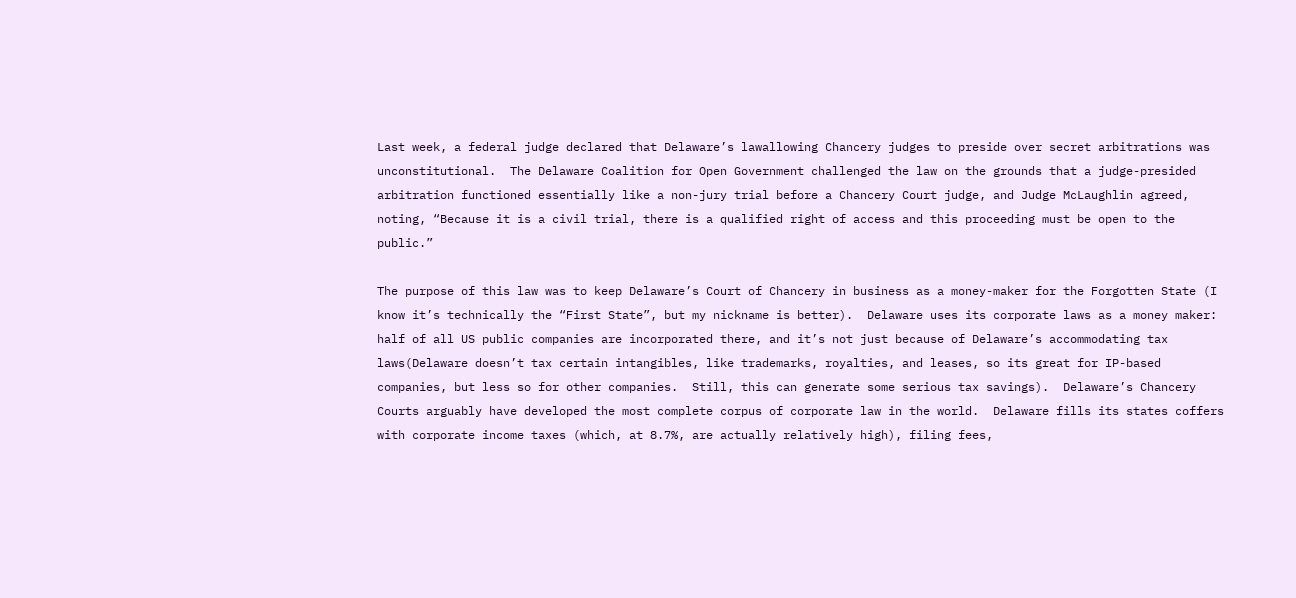Last week, a federal judge declared that Delaware’s lawallowing Chancery judges to preside over secret arbitrations was unconstitutional.  The Delaware Coalition for Open Government challenged the law on the grounds that a judge-presided arbitration functioned essentially like a non-jury trial before a Chancery Court judge, and Judge McLaughlin agreed, noting, “Because it is a civil trial, there is a qualified right of access and this proceeding must be open to the public.”

The purpose of this law was to keep Delaware’s Court of Chancery in business as a money-maker for the Forgotten State (I know it’s technically the “First State”, but my nickname is better).  Delaware uses its corporate laws as a money maker: half of all US public companies are incorporated there, and it’s not just because of Delaware’s accommodating tax laws(Delaware doesn’t tax certain intangibles, like trademarks, royalties, and leases, so its great for IP-based companies, but less so for other companies.  Still, this can generate some serious tax savings).  Delaware’s Chancery Courts arguably have developed the most complete corpus of corporate law in the world.  Delaware fills its states coffers with corporate income taxes (which, at 8.7%, are actually relatively high), filing fees,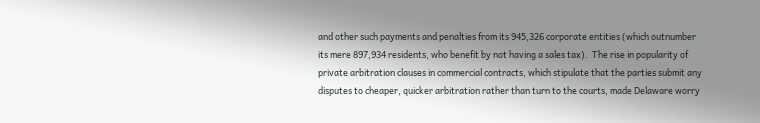and other such payments and penalties from its 945,326 corporate entities (which outnumber its mere 897,934 residents, who benefit by not having a sales tax).  The rise in popularity of private arbitration clauses in commercial contracts, which stipulate that the parties submit any disputes to cheaper, quicker arbitration rather than turn to the courts, made Delaware worry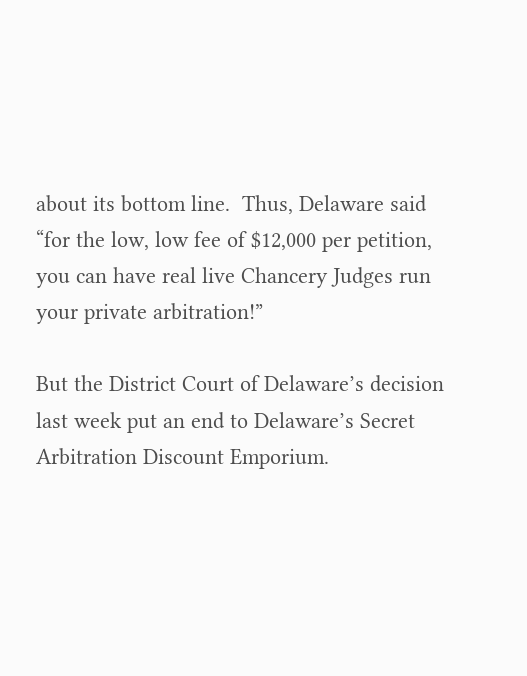about its bottom line.  Thus, Delaware said “for the low, low fee of $12,000 per petition, you can have real live Chancery Judges run your private arbitration!”

But the District Court of Delaware’s decision last week put an end to Delaware’s Secret Arbitration Discount Emporium.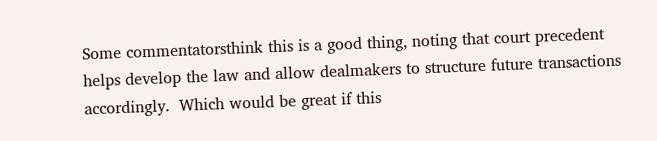Some commentatorsthink this is a good thing, noting that court precedent helps develop the law and allow dealmakers to structure future transactions accordingly.  Which would be great if this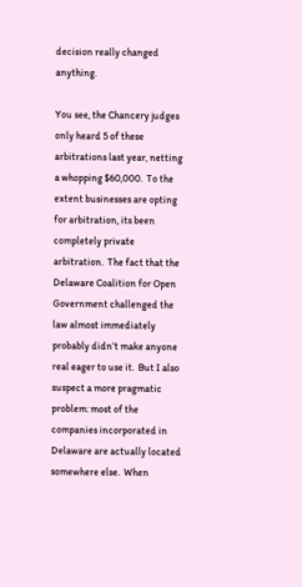decision really changed anything.

You see, the Chancery judges only heard 5 of these arbitrations last year, netting a whopping $60,000.  To the extent businesses are opting for arbitration, its been completely private arbitration.  The fact that the Delaware Coalition for Open Government challenged the law almost immediately probably didn’t make anyone real eager to use it.  But I also suspect a more pragmatic problem: most of the companies incorporated in Delaware are actually located somewhere else.  When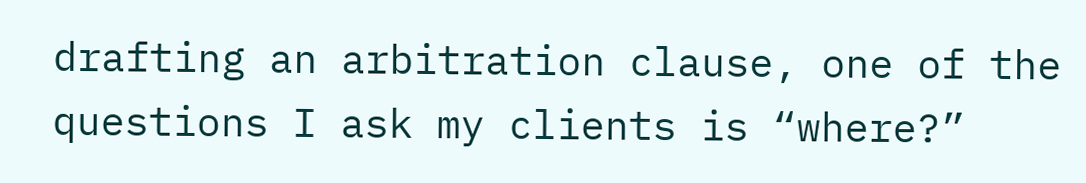drafting an arbitration clause, one of the questions I ask my clients is “where?”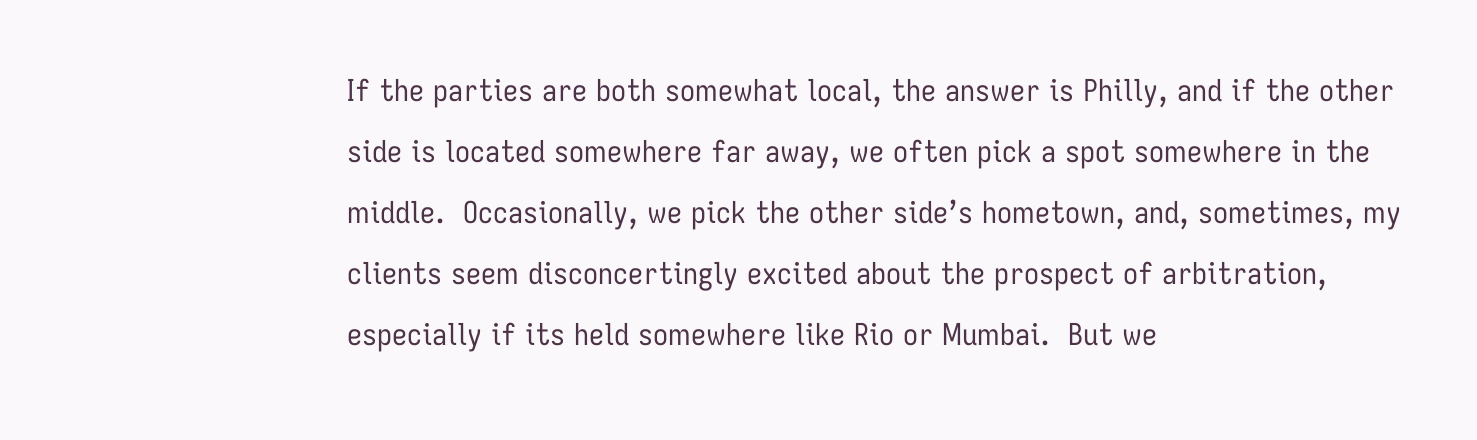If the parties are both somewhat local, the answer is Philly, and if the other side is located somewhere far away, we often pick a spot somewhere in the middle.  Occasionally, we pick the other side’s hometown, and, sometimes, my clients seem disconcertingly excited about the prospect of arbitration, especially if its held somewhere like Rio or Mumbai.  But we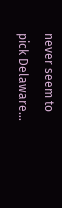never seem to pick Delaware…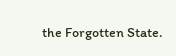the Forgotten State.